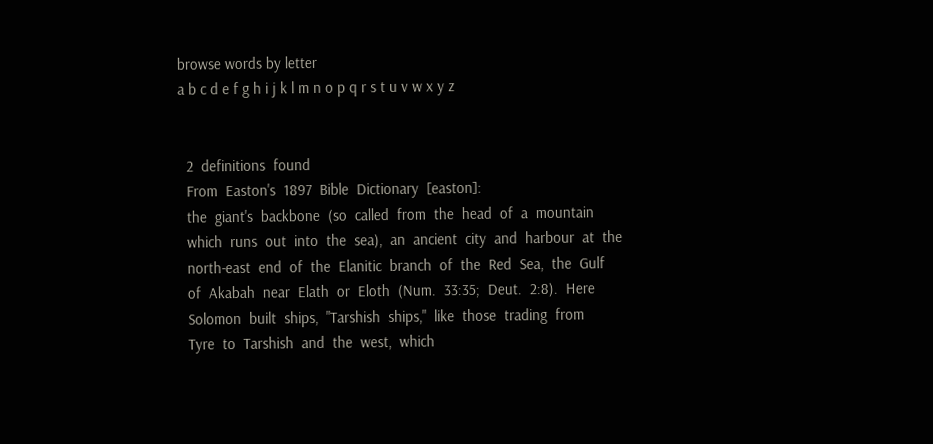browse words by letter
a b c d e f g h i j k l m n o p q r s t u v w x y z


  2  definitions  found
  From  Easton's  1897  Bible  Dictionary  [easton]:
  the  giant's  backbone  (so  called  from  the  head  of  a  mountain
  which  runs  out  into  the  sea),  an  ancient  city  and  harbour  at  the
  north-east  end  of  the  Elanitic  branch  of  the  Red  Sea,  the  Gulf
  of  Akabah  near  Elath  or  Eloth  (Num.  33:35;  Deut.  2:8).  Here
  Solomon  built  ships,  "Tarshish  ships,"  like  those  trading  from
  Tyre  to  Tarshish  and  the  west,  which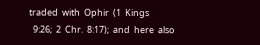traded  with  Ophir  (1  Kings
  9:26;  2  Chr.  8:17);  and  here  also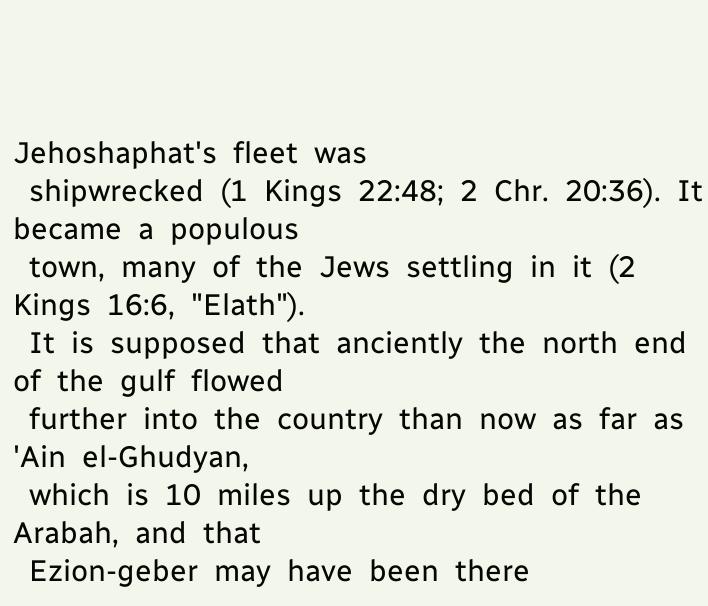Jehoshaphat's  fleet  was
  shipwrecked  (1  Kings  22:48;  2  Chr.  20:36).  It  became  a  populous
  town,  many  of  the  Jews  settling  in  it  (2  Kings  16:6,  "Elath").
  It  is  supposed  that  anciently  the  north  end  of  the  gulf  flowed
  further  into  the  country  than  now  as  far  as  'Ain  el-Ghudyan,
  which  is  10  miles  up  the  dry  bed  of  the  Arabah,  and  that
  Ezion-geber  may  have  been  there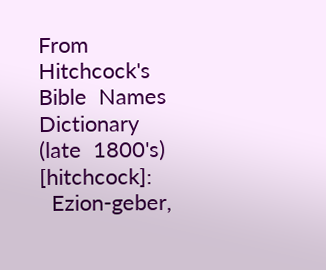From  Hitchcock's  Bible  Names  Dictionary  (late  1800's)  [hitchcock]:
  Ezion-geber,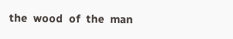the  wood  of  the  man